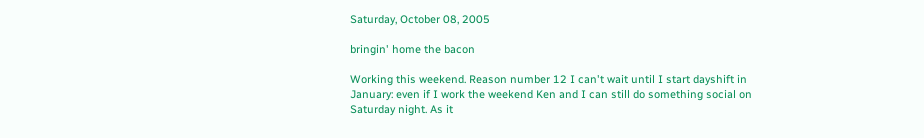Saturday, October 08, 2005

bringin' home the bacon

Working this weekend. Reason number 12 I can't wait until I start dayshift in January: even if I work the weekend Ken and I can still do something social on Saturday night. As it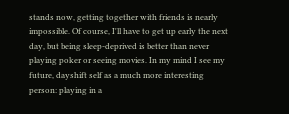stands now, getting together with friends is nearly impossible. Of course, I'll have to get up early the next day, but being sleep-deprived is better than never playing poker or seeing movies. In my mind I see my future, dayshift self as a much more interesting person: playing in a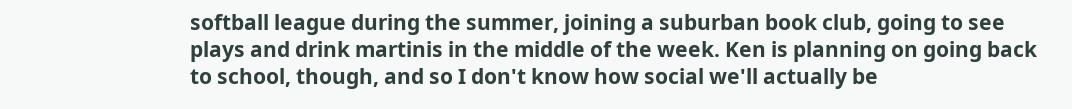softball league during the summer, joining a suburban book club, going to see plays and drink martinis in the middle of the week. Ken is planning on going back to school, though, and so I don't know how social we'll actually be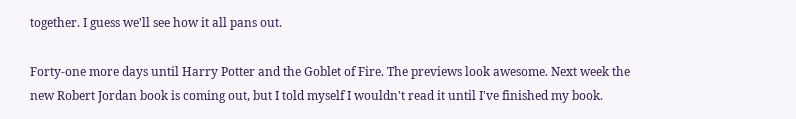together. I guess we'll see how it all pans out.

Forty-one more days until Harry Potter and the Goblet of Fire. The previews look awesome. Next week the new Robert Jordan book is coming out, but I told myself I wouldn't read it until I've finished my book.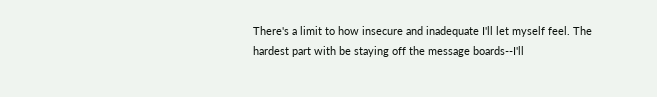There's a limit to how insecure and inadequate I'll let myself feel. The hardest part with be staying off the message boards--I'll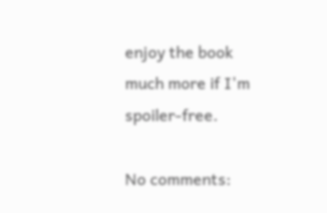enjoy the book much more if I'm spoiler-free.

No comments: